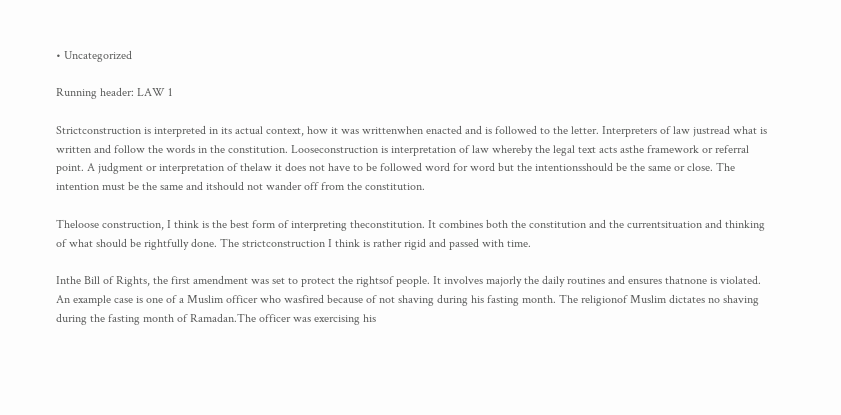• Uncategorized

Running header: LAW 1

Strictconstruction is interpreted in its actual context, how it was writtenwhen enacted and is followed to the letter. Interpreters of law justread what is written and follow the words in the constitution. Looseconstruction is interpretation of law whereby the legal text acts asthe framework or referral point. A judgment or interpretation of thelaw it does not have to be followed word for word but the intentionsshould be the same or close. The intention must be the same and itshould not wander off from the constitution.

Theloose construction, I think is the best form of interpreting theconstitution. It combines both the constitution and the currentsituation and thinking of what should be rightfully done. The strictconstruction I think is rather rigid and passed with time.

Inthe Bill of Rights, the first amendment was set to protect the rightsof people. It involves majorly the daily routines and ensures thatnone is violated. An example case is one of a Muslim officer who wasfired because of not shaving during his fasting month. The religionof Muslim dictates no shaving during the fasting month of Ramadan.The officer was exercising his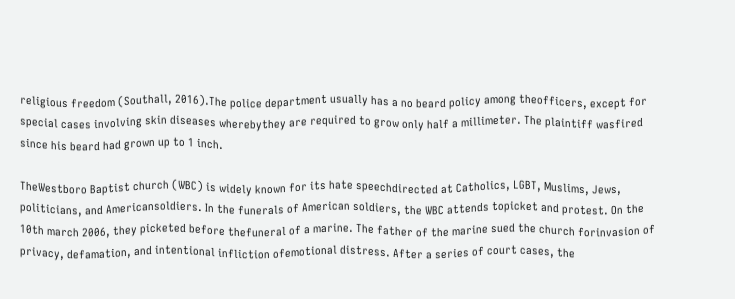religious freedom (Southall, 2016).The police department usually has a no beard policy among theofficers, except for special cases involving skin diseases wherebythey are required to grow only half a millimeter. The plaintiff wasfired since his beard had grown up to 1 inch.

TheWestboro Baptist church (WBC) is widely known for its hate speechdirected at Catholics, LGBT, Muslims, Jews, politicians, and Americansoldiers. In the funerals of American soldiers, the WBC attends topicket and protest. On the 10th march 2006, they picketed before thefuneral of a marine. The father of the marine sued the church forinvasion of privacy, defamation, and intentional infliction ofemotional distress. After a series of court cases, the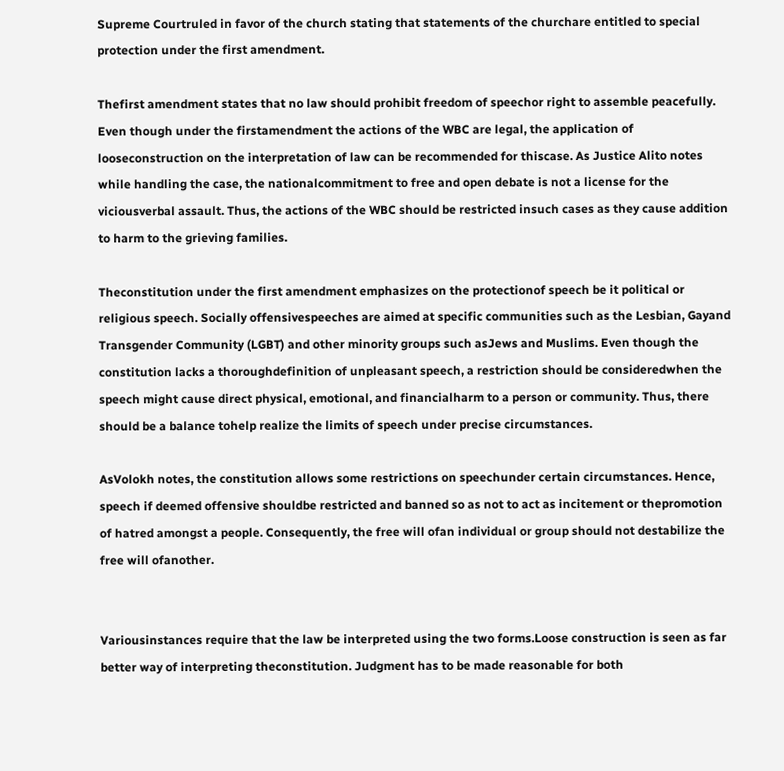Supreme Courtruled in favor of the church stating that statements of the churchare entitled to special protection under the first amendment.

Thefirst amendment states that no law should prohibit freedom of speechor right to assemble peacefully. Even though under the firstamendment the actions of the WBC are legal, the application of looseconstruction on the interpretation of law can be recommended for thiscase. As Justice Alito notes while handling the case, the nationalcommitment to free and open debate is not a license for the viciousverbal assault. Thus, the actions of the WBC should be restricted insuch cases as they cause addition to harm to the grieving families.

Theconstitution under the first amendment emphasizes on the protectionof speech be it political or religious speech. Socially offensivespeeches are aimed at specific communities such as the Lesbian, Gayand Transgender Community (LGBT) and other minority groups such asJews and Muslims. Even though the constitution lacks a thoroughdefinition of unpleasant speech, a restriction should be consideredwhen the speech might cause direct physical, emotional, and financialharm to a person or community. Thus, there should be a balance tohelp realize the limits of speech under precise circumstances.

AsVolokh notes, the constitution allows some restrictions on speechunder certain circumstances. Hence, speech if deemed offensive shouldbe restricted and banned so as not to act as incitement or thepromotion of hatred amongst a people. Consequently, the free will ofan individual or group should not destabilize the free will ofanother.


Variousinstances require that the law be interpreted using the two forms.Loose construction is seen as far better way of interpreting theconstitution. Judgment has to be made reasonable for both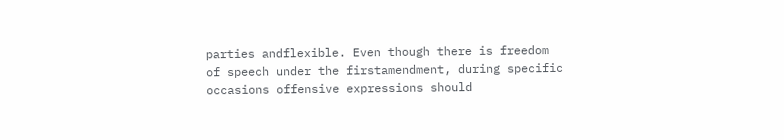parties andflexible. Even though there is freedom of speech under the firstamendment, during specific occasions offensive expressions should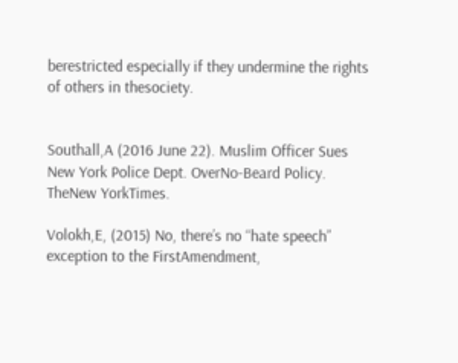berestricted especially if they undermine the rights of others in thesociety.


Southall,A (2016 June 22). Muslim Officer Sues New York Police Dept. OverNo-Beard Policy. TheNew YorkTimes.

Volokh,E, (2015) No, there’s no “hate speech” exception to the FirstAmendment,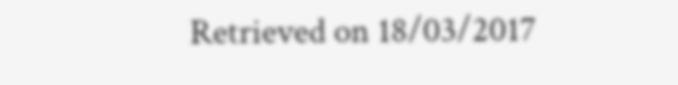Retrieved on 18/03/2017